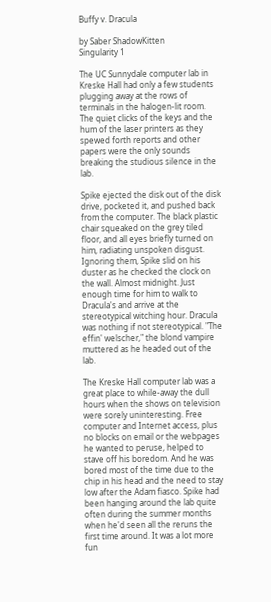Buffy v. Dracula

by Saber ShadowKitten
Singularity 1

The UC Sunnydale computer lab in Kreske Hall had only a few students plugging away at the rows of terminals in the halogen-lit room. The quiet clicks of the keys and the hum of the laser printers as they spewed forth reports and other papers were the only sounds breaking the studious silence in the lab.

Spike ejected the disk out of the disk drive, pocketed it, and pushed back from the computer. The black plastic chair squeaked on the grey tiled floor, and all eyes briefly turned on him, radiating unspoken disgust. Ignoring them, Spike slid on his duster as he checked the clock on the wall. Almost midnight. Just enough time for him to walk to Dracula's and arrive at the stereotypical witching hour. Dracula was nothing if not stereotypical. "The effin' welscher," the blond vampire muttered as he headed out of the lab.

The Kreske Hall computer lab was a great place to while-away the dull hours when the shows on television were sorely uninteresting. Free computer and Internet access, plus no blocks on email or the webpages he wanted to peruse, helped to stave off his boredom. And he was bored most of the time due to the chip in his head and the need to stay low after the Adam fiasco. Spike had been hanging around the lab quite often during the summer months when he'd seen all the reruns the first time around. It was a lot more fun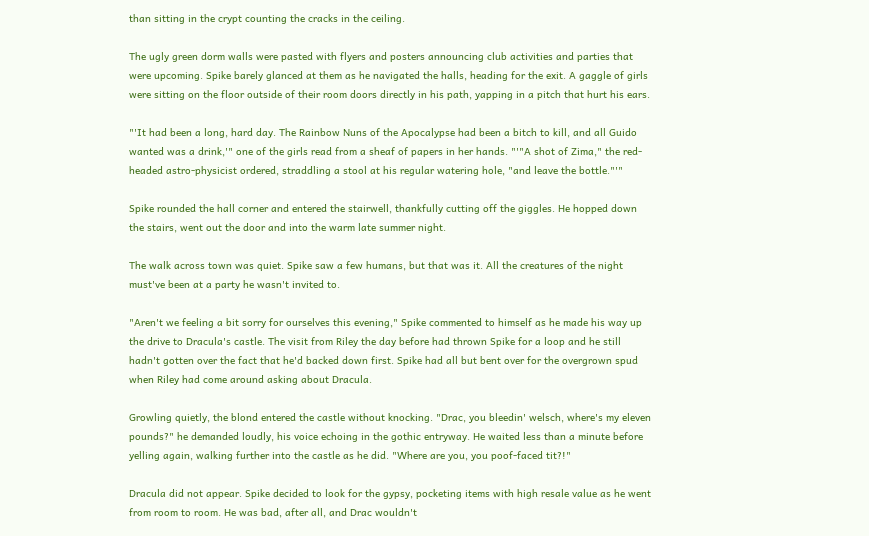than sitting in the crypt counting the cracks in the ceiling.

The ugly green dorm walls were pasted with flyers and posters announcing club activities and parties that were upcoming. Spike barely glanced at them as he navigated the halls, heading for the exit. A gaggle of girls were sitting on the floor outside of their room doors directly in his path, yapping in a pitch that hurt his ears.

"'It had been a long, hard day. The Rainbow Nuns of the Apocalypse had been a bitch to kill, and all Guido wanted was a drink,'" one of the girls read from a sheaf of papers in her hands. "'"A shot of Zima," the red-headed astro-physicist ordered, straddling a stool at his regular watering hole, "and leave the bottle."'"

Spike rounded the hall corner and entered the stairwell, thankfully cutting off the giggles. He hopped down the stairs, went out the door and into the warm late summer night.

The walk across town was quiet. Spike saw a few humans, but that was it. All the creatures of the night must've been at a party he wasn't invited to.

"Aren't we feeling a bit sorry for ourselves this evening," Spike commented to himself as he made his way up the drive to Dracula's castle. The visit from Riley the day before had thrown Spike for a loop and he still hadn't gotten over the fact that he'd backed down first. Spike had all but bent over for the overgrown spud when Riley had come around asking about Dracula.

Growling quietly, the blond entered the castle without knocking. "Drac, you bleedin' welsch, where's my eleven pounds?" he demanded loudly, his voice echoing in the gothic entryway. He waited less than a minute before yelling again, walking further into the castle as he did. "Where are you, you poof-faced tit?!"

Dracula did not appear. Spike decided to look for the gypsy, pocketing items with high resale value as he went from room to room. He was bad, after all, and Drac wouldn't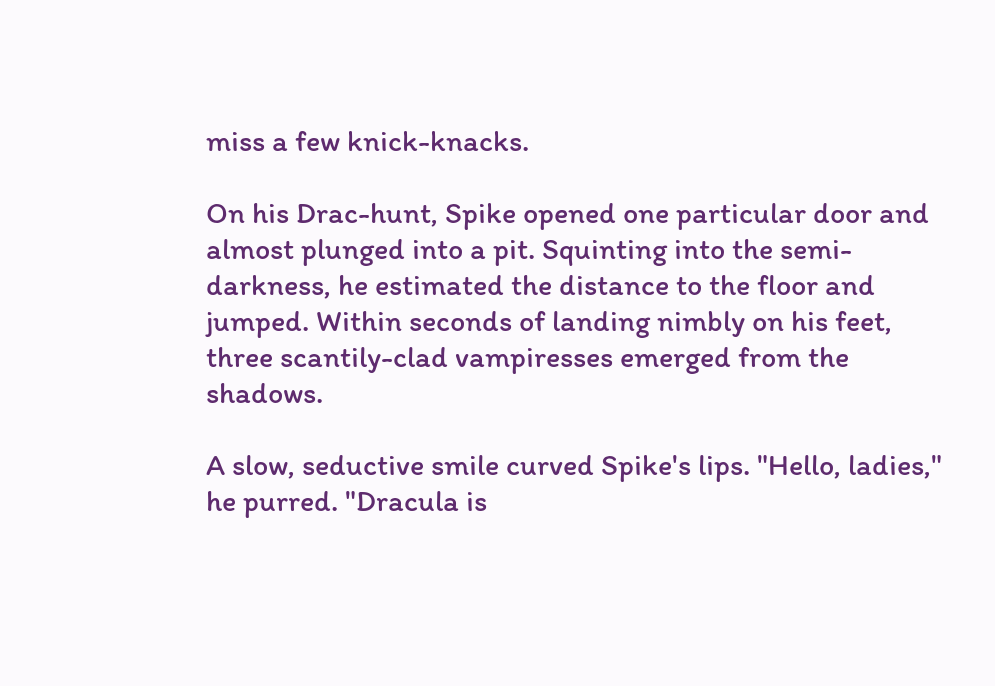miss a few knick-knacks.

On his Drac-hunt, Spike opened one particular door and almost plunged into a pit. Squinting into the semi-darkness, he estimated the distance to the floor and jumped. Within seconds of landing nimbly on his feet, three scantily-clad vampiresses emerged from the shadows.

A slow, seductive smile curved Spike's lips. "Hello, ladies," he purred. "Dracula is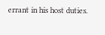errant in his host duties.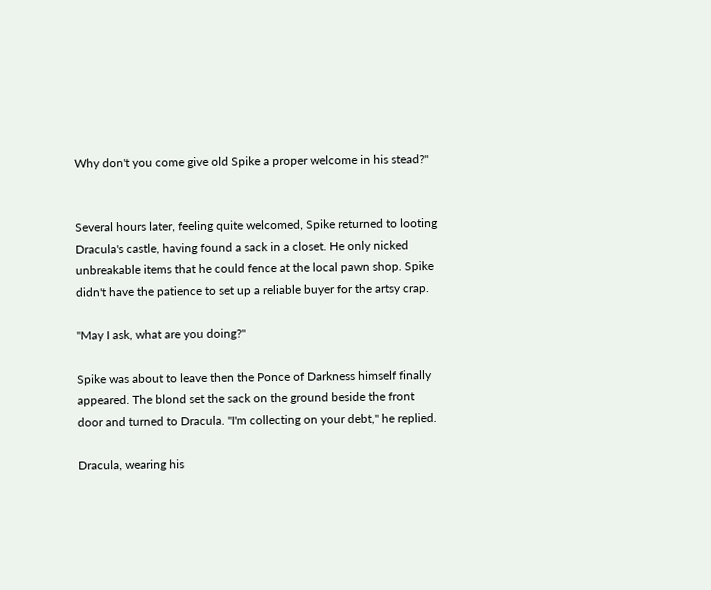Why don't you come give old Spike a proper welcome in his stead?"


Several hours later, feeling quite welcomed, Spike returned to looting Dracula's castle, having found a sack in a closet. He only nicked unbreakable items that he could fence at the local pawn shop. Spike didn't have the patience to set up a reliable buyer for the artsy crap.

"May I ask, what are you doing?"

Spike was about to leave then the Ponce of Darkness himself finally appeared. The blond set the sack on the ground beside the front door and turned to Dracula. "I'm collecting on your debt," he replied.

Dracula, wearing his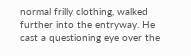normal frilly clothing, walked further into the entryway. He cast a questioning eye over the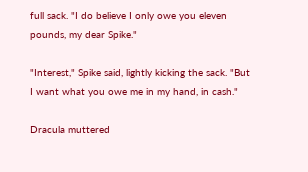full sack. "I do believe I only owe you eleven pounds, my dear Spike."

"Interest," Spike said, lightly kicking the sack. "But I want what you owe me in my hand, in cash."

Dracula muttered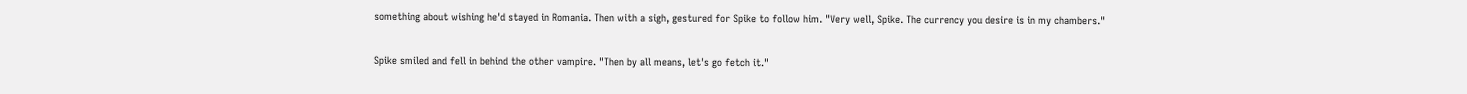something about wishing he'd stayed in Romania. Then with a sigh, gestured for Spike to follow him. "Very well, Spike. The currency you desire is in my chambers."

Spike smiled and fell in behind the other vampire. "Then by all means, let's go fetch it."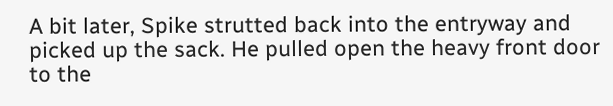A bit later, Spike strutted back into the entryway and picked up the sack. He pulled open the heavy front door to the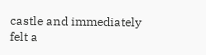castle and immediately felt a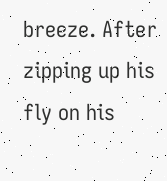breeze. After zipping up his fly on his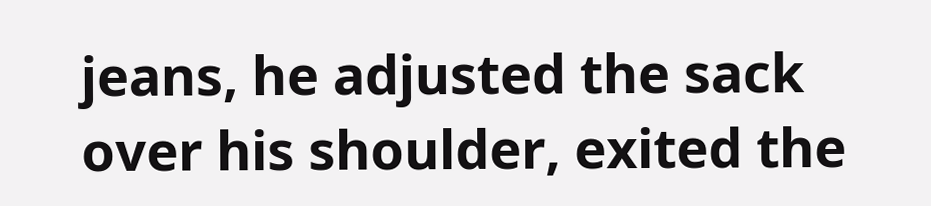jeans, he adjusted the sack over his shoulder, exited the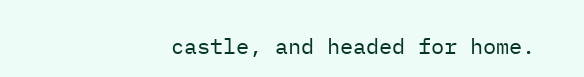castle, and headed for home.